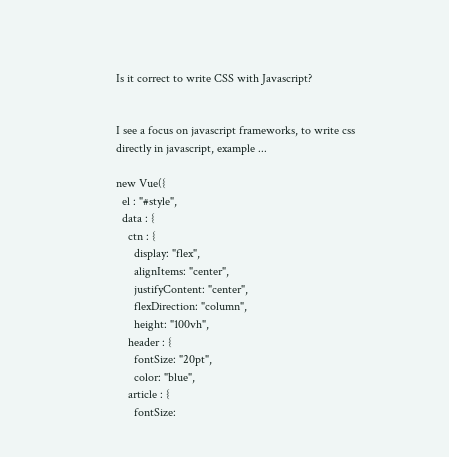Is it correct to write CSS with Javascript?


I see a focus on javascript frameworks, to write css directly in javascript, example ...

new Vue({
  el : "#style",
  data : {
    ctn : {
      display: "flex",
      alignItems: "center",
      justifyContent: "center",
      flexDirection: "column",
      height: "100vh",
    header : {
      fontSize: "20pt",
      color: "blue",
    article : {
      fontSize: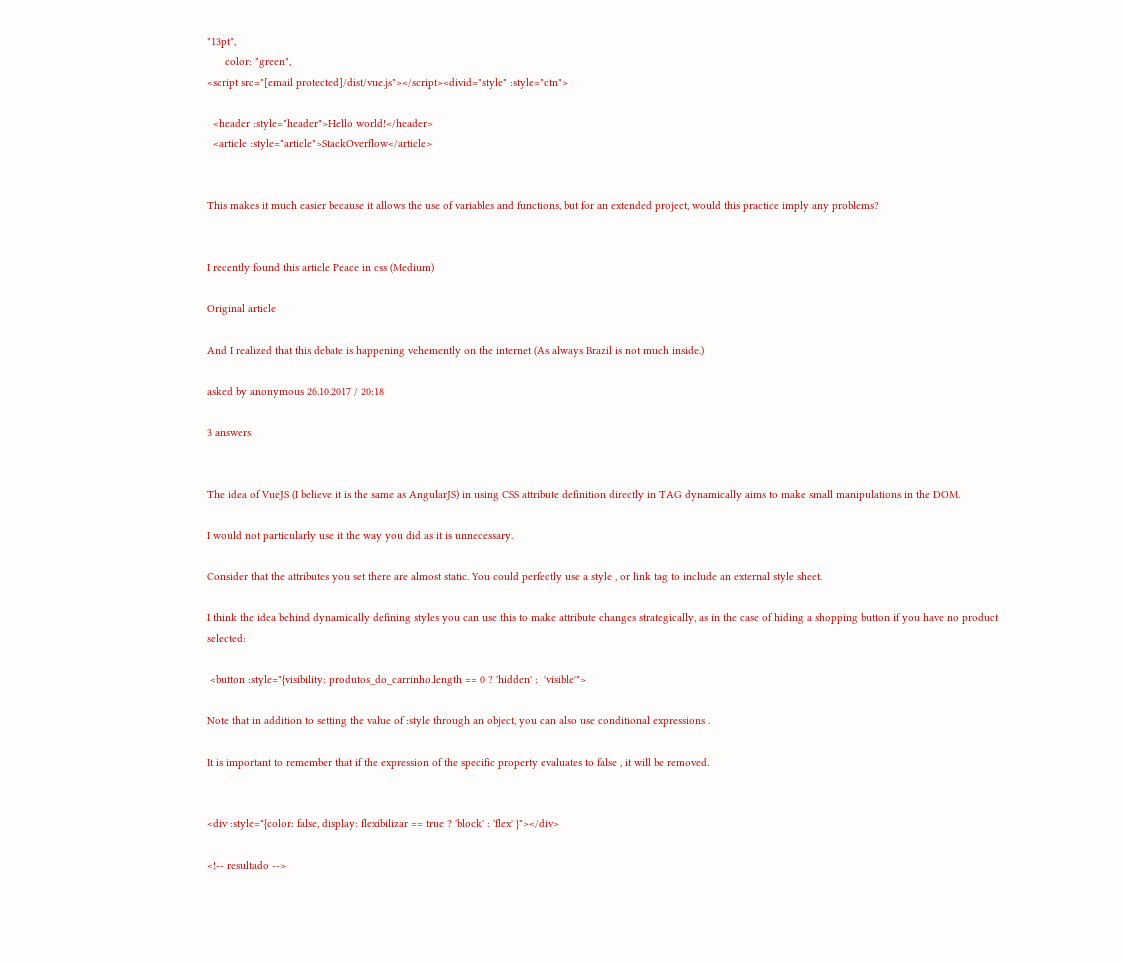"13pt",
      color: "green",
<script src="[email protected]/dist/vue.js"></script><divid="style" :style="ctn">

  <header :style="header">Hello world!</header>
  <article :style="article">StackOverflow</article>


This makes it much easier because it allows the use of variables and functions, but for an extended project, would this practice imply any problems?


I recently found this article Peace in css (Medium)

Original article

And I realized that this debate is happening vehemently on the internet (As always Brazil is not much inside.)

asked by anonymous 26.10.2017 / 20:18

3 answers


The idea of VueJS (I believe it is the same as AngularJS) in using CSS attribute definition directly in TAG dynamically aims to make small manipulations in the DOM.

I would not particularly use it the way you did as it is unnecessary.

Consider that the attributes you set there are almost static. You could perfectly use a style , or link tag to include an external style sheet.

I think the idea behind dynamically defining styles you can use this to make attribute changes strategically, as in the case of hiding a shopping button if you have no product selected:

 <button :style="{visibility: produtos_do_carrinho.length == 0 ? 'hidden' :  'visible'">

Note that in addition to setting the value of :style through an object, you can also use conditional expressions .

It is important to remember that if the expression of the specific property evaluates to false , it will be removed.


<div :style="{color: false, display: flexibilizar == true ? 'block' : 'flex' }"></div>

<!-- resultado -->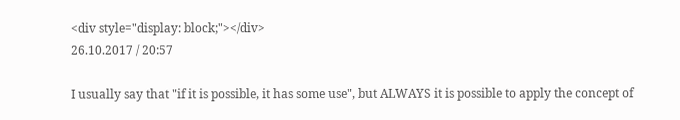<div style="display: block;"></div>
26.10.2017 / 20:57

I usually say that "if it is possible, it has some use", but ALWAYS it is possible to apply the concept of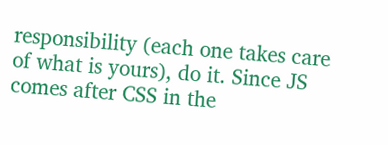responsibility (each one takes care of what is yours), do it. Since JS comes after CSS in the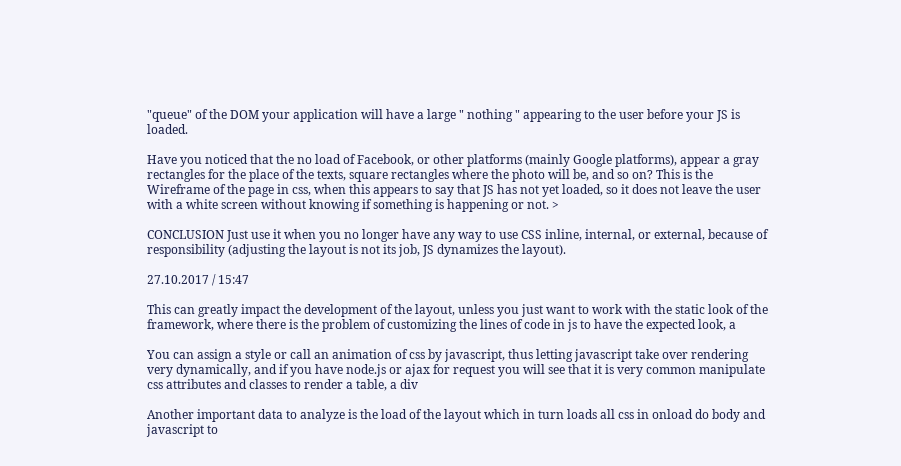"queue" of the DOM your application will have a large " nothing " appearing to the user before your JS is loaded.

Have you noticed that the no load of Facebook, or other platforms (mainly Google platforms), appear a gray rectangles for the place of the texts, square rectangles where the photo will be, and so on? This is the Wireframe of the page in css, when this appears to say that JS has not yet loaded, so it does not leave the user with a white screen without knowing if something is happening or not. >

CONCLUSION Just use it when you no longer have any way to use CSS inline, internal, or external, because of responsibility (adjusting the layout is not its job, JS dynamizes the layout).

27.10.2017 / 15:47

This can greatly impact the development of the layout, unless you just want to work with the static look of the framework, where there is the problem of customizing the lines of code in js to have the expected look, a

You can assign a style or call an animation of css by javascript, thus letting javascript take over rendering very dynamically, and if you have node.js or ajax for request you will see that it is very common manipulate css attributes and classes to render a table, a div

Another important data to analyze is the load of the layout which in turn loads all css in onload do body and javascript to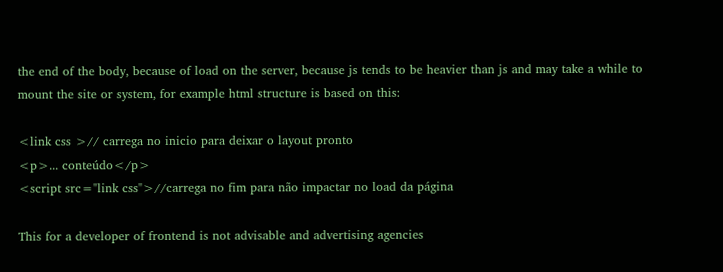the end of the body, because of load on the server, because js tends to be heavier than js and may take a while to mount the site or system, for example html structure is based on this:

<link css >// carrega no inicio para deixar o layout pronto
<p>... conteúdo</p>
<script src="link css">//carrega no fim para não impactar no load da página

This for a developer of frontend is not advisable and advertising agencies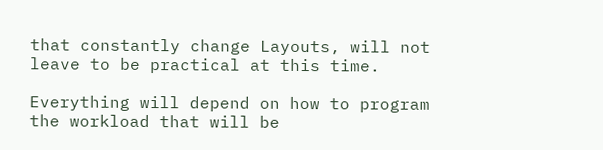that constantly change Layouts, will not leave to be practical at this time.

Everything will depend on how to program the workload that will be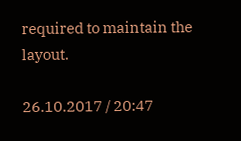required to maintain the layout.

26.10.2017 / 20:47